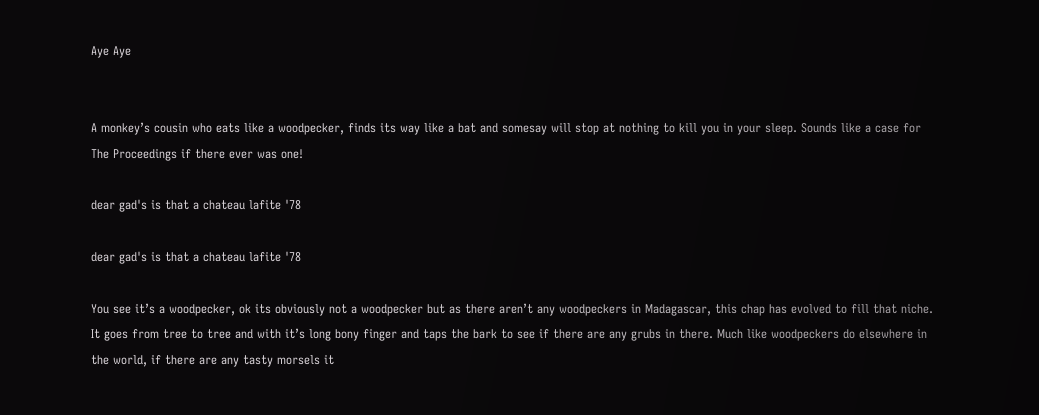Aye Aye


A monkey’s cousin who eats like a woodpecker, finds its way like a bat and somesay will stop at nothing to kill you in your sleep. Sounds like a case for The Proceedings if there ever was one!

dear gad's is that a chateau lafite '78

dear gad's is that a chateau lafite '78

You see it’s a woodpecker, ok its obviously not a woodpecker but as there aren’t any woodpeckers in Madagascar, this chap has evolved to fill that niche. It goes from tree to tree and with it’s long bony finger and taps the bark to see if there are any grubs in there. Much like woodpeckers do elsewhere in the world, if there are any tasty morsels it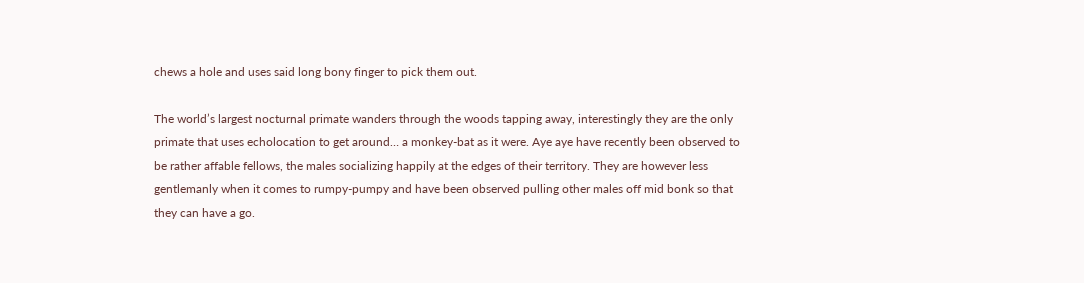chews a hole and uses said long bony finger to pick them out.

The world’s largest nocturnal primate wanders through the woods tapping away, interestingly they are the only primate that uses echolocation to get around… a monkey-bat as it were. Aye aye have recently been observed to be rather affable fellows, the males socializing happily at the edges of their territory. They are however less gentlemanly when it comes to rumpy-pumpy and have been observed pulling other males off mid bonk so that they can have a go.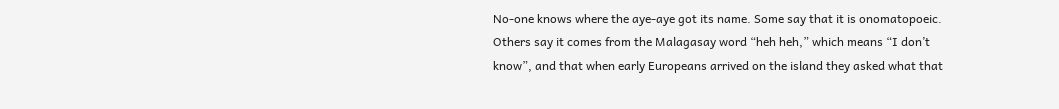No-one knows where the aye-aye got its name. Some say that it is onomatopoeic. Others say it comes from the Malagasay word “heh heh,” which means “I don’t know”, and that when early Europeans arrived on the island they asked what that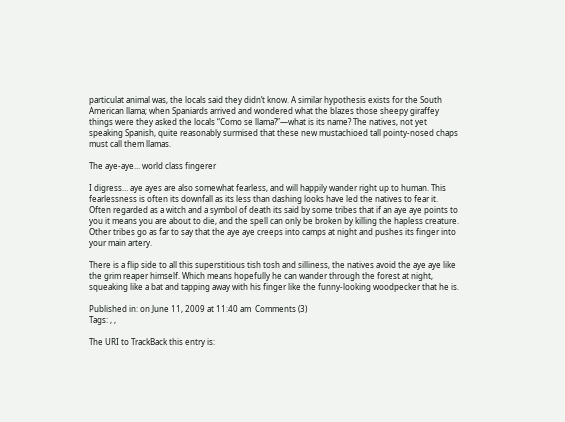particulat animal was, the locals said they didn’t know. A similar hypothesis exists for the South American llama; when Spaniards arrived and wondered what the blazes those sheepy giraffey things were they asked the locals “Como se llama?”—what is its name? The natives, not yet speaking Spanish, quite reasonably surmised that these new mustachioed tall pointy-nosed chaps must call them llamas.

The aye-aye... world class fingerer

I digress… aye ayes are also somewhat fearless, and will happily wander right up to human. This fearlessness is often its downfall as its less than dashing looks have led the natives to fear it. Often regarded as a witch and a symbol of death its said by some tribes that if an aye aye points to you it means you are about to die, and the spell can only be broken by killing the hapless creature. Other tribes go as far to say that the aye aye creeps into camps at night and pushes its finger into your main artery.

There is a flip side to all this superstitious tish tosh and silliness, the natives avoid the aye aye like the grim reaper himself. Which means hopefully he can wander through the forest at night, squeaking like a bat and tapping away with his finger like the funny-looking woodpecker that he is.

Published in: on June 11, 2009 at 11:40 am  Comments (3)
Tags: , ,

The URI to TrackBack this entry is: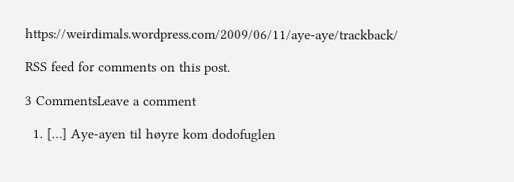https://weirdimals.wordpress.com/2009/06/11/aye-aye/trackback/

RSS feed for comments on this post.

3 CommentsLeave a comment

  1. […] Aye-ayen til høyre kom dodofuglen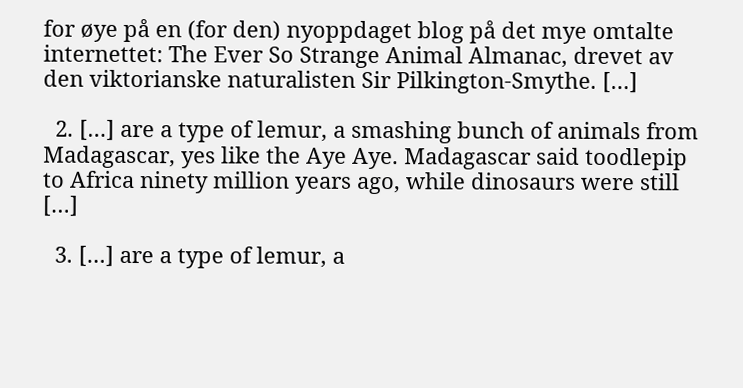for øye på en (for den) nyoppdaget blog på det mye omtalte internettet: The Ever So Strange Animal Almanac, drevet av den viktorianske naturalisten Sir Pilkington-Smythe. […]

  2. […] are a type of lemur, a smashing bunch of animals from Madagascar, yes like the Aye Aye. Madagascar said toodlepip to Africa ninety million years ago, while dinosaurs were still […]

  3. […] are a type of lemur, a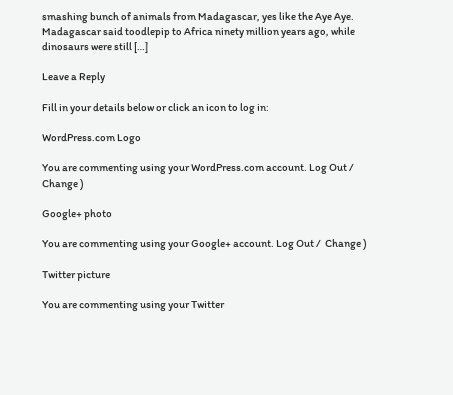smashing bunch of animals from Madagascar, yes like the Aye Aye. Madagascar said toodlepip to Africa ninety million years ago, while dinosaurs were still […]

Leave a Reply

Fill in your details below or click an icon to log in:

WordPress.com Logo

You are commenting using your WordPress.com account. Log Out /  Change )

Google+ photo

You are commenting using your Google+ account. Log Out /  Change )

Twitter picture

You are commenting using your Twitter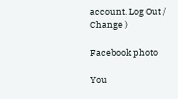account. Log Out /  Change )

Facebook photo

You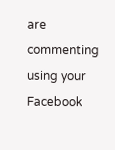are commenting using your Facebook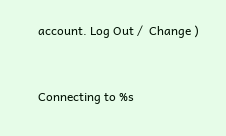account. Log Out /  Change )


Connecting to %s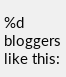%d bloggers like this: